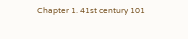Chapter 1. 41st century 101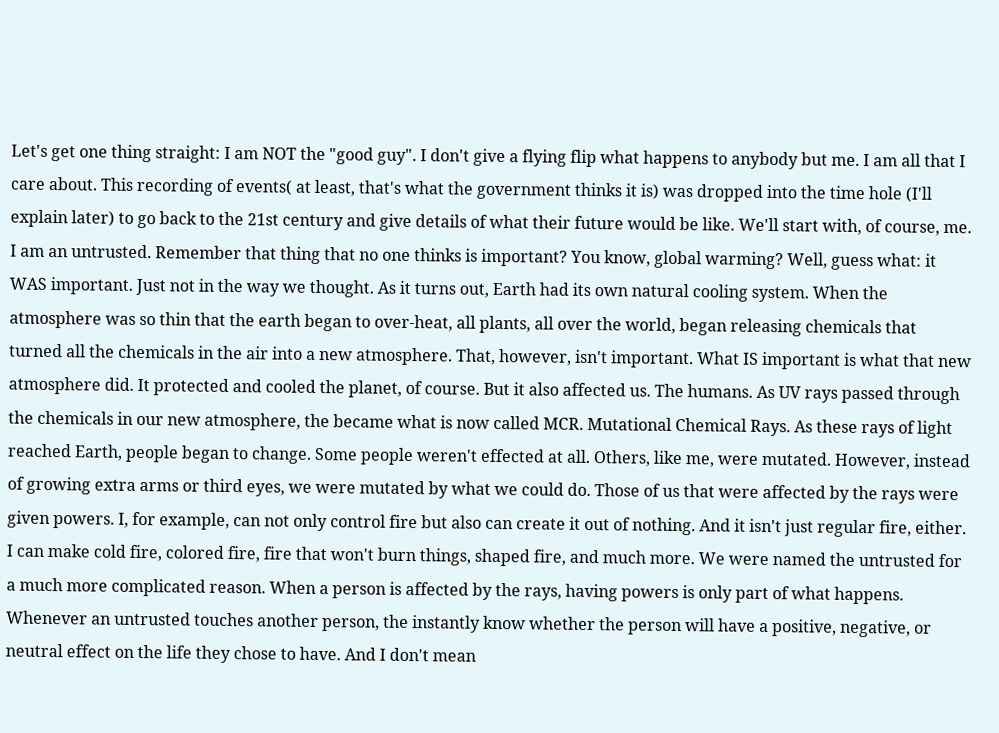Let's get one thing straight: I am NOT the "good guy". I don't give a flying flip what happens to anybody but me. I am all that I care about. This recording of events( at least, that's what the government thinks it is) was dropped into the time hole (I'll explain later) to go back to the 21st century and give details of what their future would be like. We'll start with, of course, me. I am an untrusted. Remember that thing that no one thinks is important? You know, global warming? Well, guess what: it WAS important. Just not in the way we thought. As it turns out, Earth had its own natural cooling system. When the atmosphere was so thin that the earth began to over-heat, all plants, all over the world, began releasing chemicals that turned all the chemicals in the air into a new atmosphere. That, however, isn't important. What IS important is what that new atmosphere did. It protected and cooled the planet, of course. But it also affected us. The humans. As UV rays passed through the chemicals in our new atmosphere, the became what is now called MCR. Mutational Chemical Rays. As these rays of light reached Earth, people began to change. Some people weren't effected at all. Others, like me, were mutated. However, instead of growing extra arms or third eyes, we were mutated by what we could do. Those of us that were affected by the rays were given powers. I, for example, can not only control fire but also can create it out of nothing. And it isn't just regular fire, either. I can make cold fire, colored fire, fire that won't burn things, shaped fire, and much more. We were named the untrusted for a much more complicated reason. When a person is affected by the rays, having powers is only part of what happens. Whenever an untrusted touches another person, the instantly know whether the person will have a positive, negative, or neutral effect on the life they chose to have. And I don't mean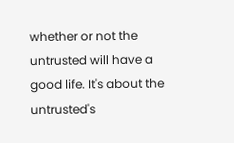whether or not the untrusted will have a good life. It's about the untrusted's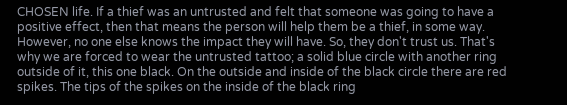CHOSEN life. If a thief was an untrusted and felt that someone was going to have a positive effect, then that means the person will help them be a thief, in some way. However, no one else knows the impact they will have. So, they don't trust us. That's why we are forced to wear the untrusted tattoo; a solid blue circle with another ring outside of it, this one black. On the outside and inside of the black circle there are red spikes. The tips of the spikes on the inside of the black ring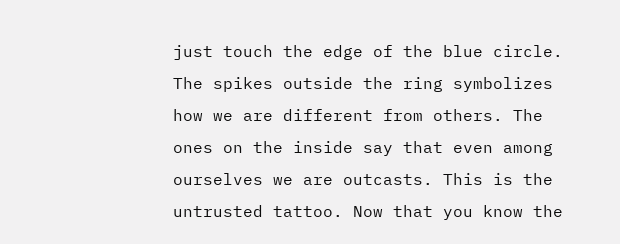just touch the edge of the blue circle. The spikes outside the ring symbolizes how we are different from others. The ones on the inside say that even among ourselves we are outcasts. This is the untrusted tattoo. Now that you know the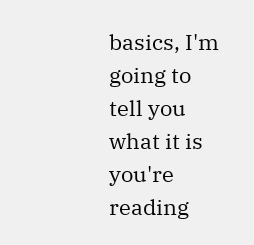basics, I'm going to tell you what it is you're reading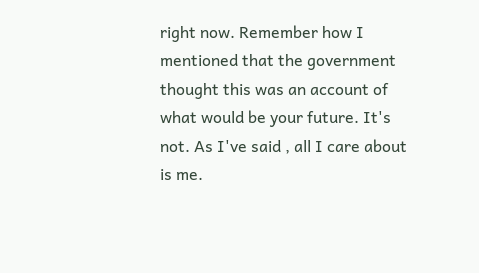right now. Remember how I mentioned that the government thought this was an account of what would be your future. It's not. As I've said , all I care about is me.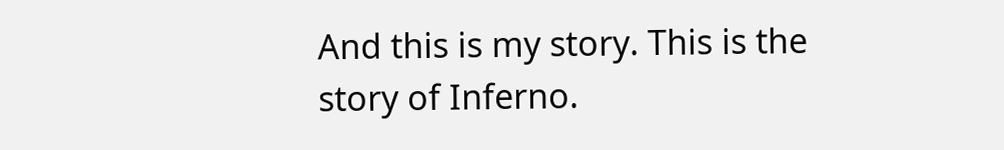And this is my story. This is the story of Inferno.